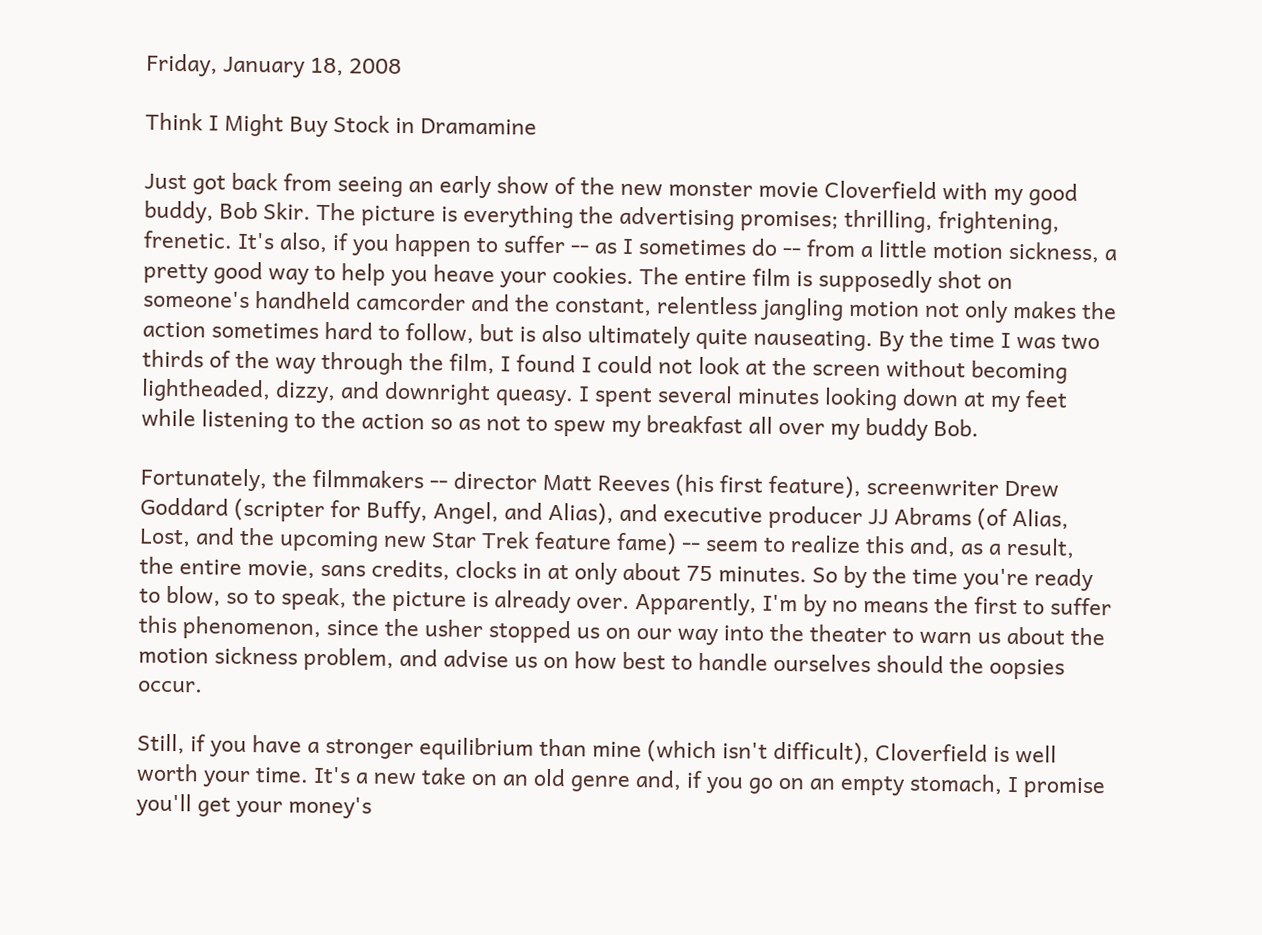Friday, January 18, 2008

Think I Might Buy Stock in Dramamine

Just got back from seeing an early show of the new monster movie Cloverfield with my good buddy, Bob Skir. The picture is everything the advertising promises; thrilling, frightening, frenetic. It's also, if you happen to suffer -- as I sometimes do -- from a little motion sickness, a pretty good way to help you heave your cookies. The entire film is supposedly shot on someone's handheld camcorder and the constant, relentless jangling motion not only makes the action sometimes hard to follow, but is also ultimately quite nauseating. By the time I was two thirds of the way through the film, I found I could not look at the screen without becoming lightheaded, dizzy, and downright queasy. I spent several minutes looking down at my feet while listening to the action so as not to spew my breakfast all over my buddy Bob.

Fortunately, the filmmakers -- director Matt Reeves (his first feature), screenwriter Drew Goddard (scripter for Buffy, Angel, and Alias), and executive producer JJ Abrams (of Alias, Lost, and the upcoming new Star Trek feature fame) -- seem to realize this and, as a result, the entire movie, sans credits, clocks in at only about 75 minutes. So by the time you're ready to blow, so to speak, the picture is already over. Apparently, I'm by no means the first to suffer this phenomenon, since the usher stopped us on our way into the theater to warn us about the motion sickness problem, and advise us on how best to handle ourselves should the oopsies occur.

Still, if you have a stronger equilibrium than mine (which isn't difficult), Cloverfield is well worth your time. It's a new take on an old genre and, if you go on an empty stomach, I promise you'll get your money's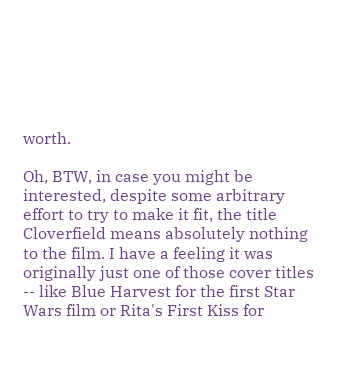worth.

Oh, BTW, in case you might be interested, despite some arbitrary effort to try to make it fit, the title Cloverfield means absolutely nothing to the film. I have a feeling it was originally just one of those cover titles -- like Blue Harvest for the first Star Wars film or Rita's First Kiss for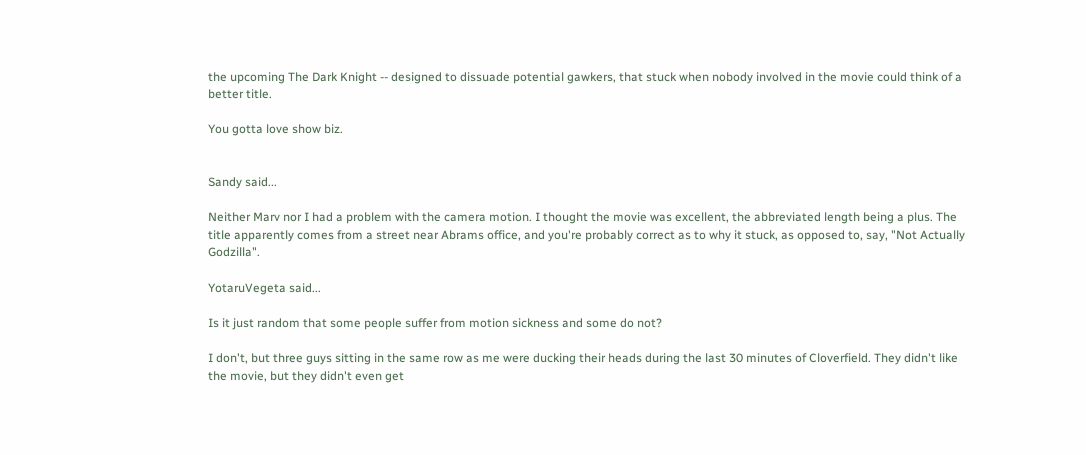the upcoming The Dark Knight -- designed to dissuade potential gawkers, that stuck when nobody involved in the movie could think of a better title.

You gotta love show biz.


Sandy said...

Neither Marv nor I had a problem with the camera motion. I thought the movie was excellent, the abbreviated length being a plus. The title apparently comes from a street near Abrams office, and you're probably correct as to why it stuck, as opposed to, say, "Not Actually Godzilla".

YotaruVegeta said...

Is it just random that some people suffer from motion sickness and some do not?

I don't, but three guys sitting in the same row as me were ducking their heads during the last 30 minutes of Cloverfield. They didn't like the movie, but they didn't even get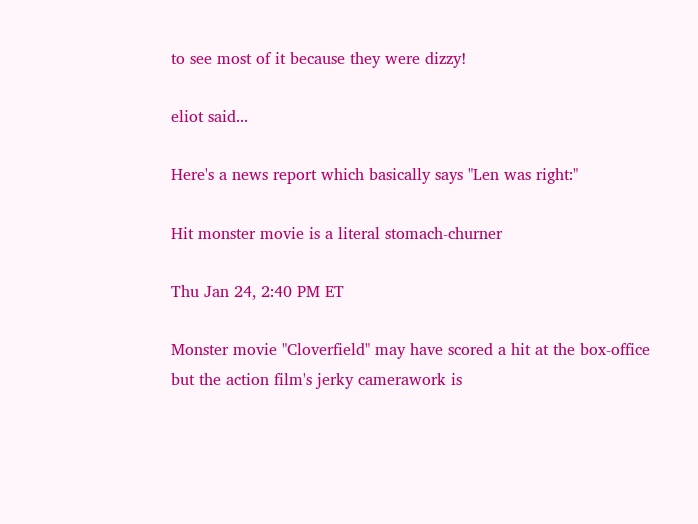to see most of it because they were dizzy!

eliot said...

Here's a news report which basically says "Len was right:"

Hit monster movie is a literal stomach-churner

Thu Jan 24, 2:40 PM ET

Monster movie "Cloverfield" may have scored a hit at the box-office but the action film's jerky camerawork is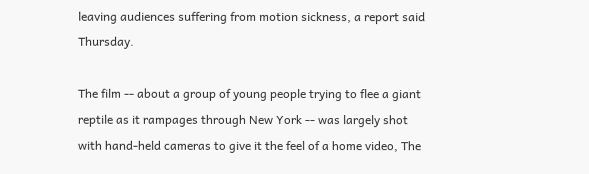leaving audiences suffering from motion sickness, a report said Thursday.

The film -- about a group of young people trying to flee a giant reptile as it rampages through New York -- was largely shot with hand-held cameras to give it the feel of a home video, The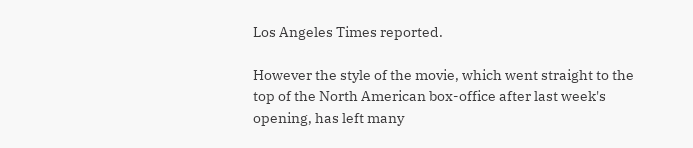Los Angeles Times reported.

However the style of the movie, which went straight to the top of the North American box-office after last week's opening, has left many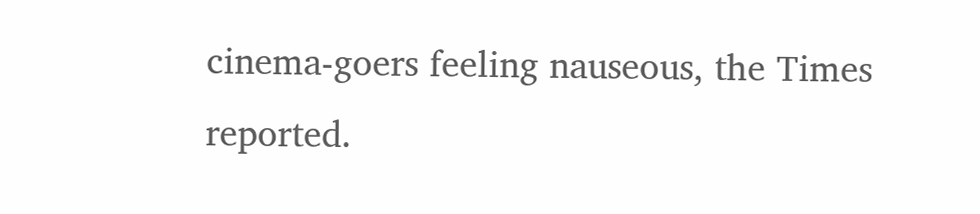cinema-goers feeling nauseous, the Times reported.